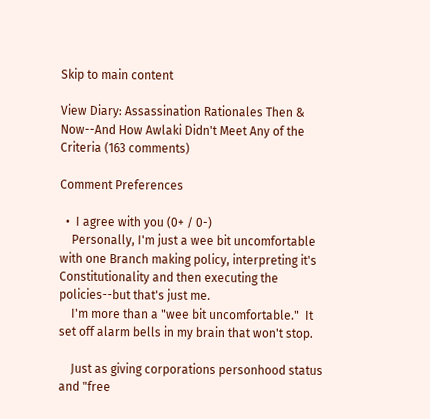Skip to main content

View Diary: Assassination Rationales Then & Now--And How Awlaki Didn't Meet Any of the Criteria (163 comments)

Comment Preferences

  •  I agree with you (0+ / 0-)
    Personally, I'm just a wee bit uncomfortable with one Branch making policy, interpreting it's Constitutionality and then executing the policies--but that's just me.
    I'm more than a "wee bit uncomfortable."  It set off alarm bells in my brain that won't stop.

    Just as giving corporations personhood status and "free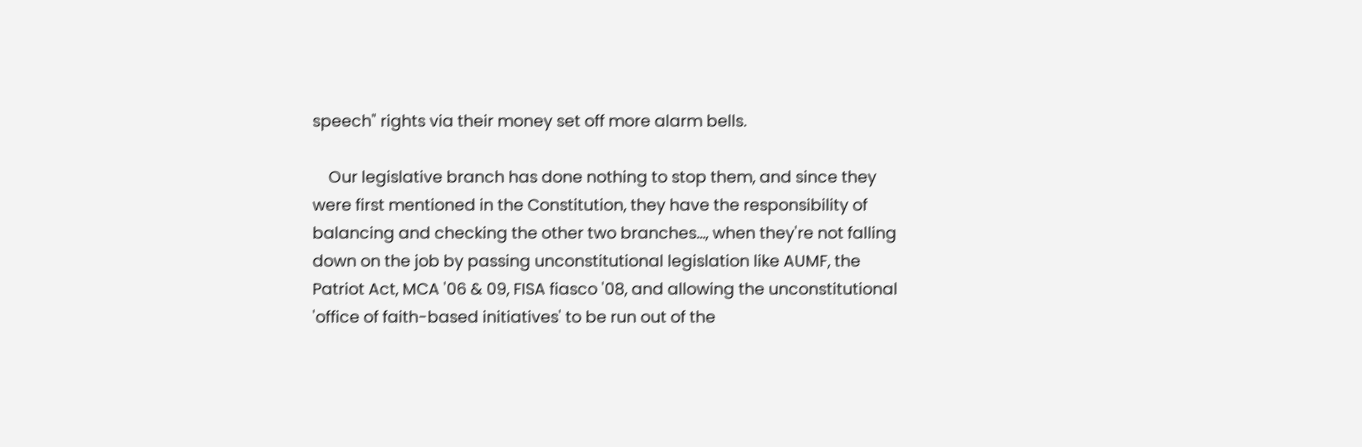speech" rights via their money set off more alarm bells.

    Our legislative branch has done nothing to stop them, and since they were first mentioned in the Constitution, they have the responsibility of balancing and checking the other two branches..., when they're not falling down on the job by passing unconstitutional legislation like AUMF, the Patriot Act, MCA '06 & 09, FISA fiasco '08, and allowing the unconstitutional 'office of faith-based initiatives' to be run out of the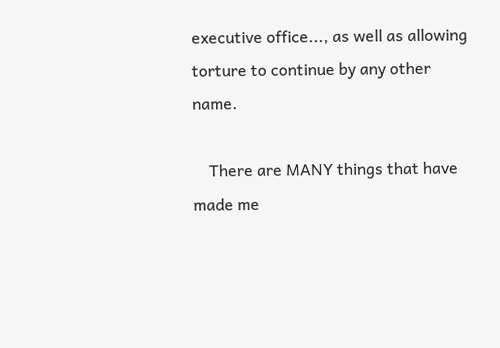executive office..., as well as allowing torture to continue by any other name.

    There are MANY things that have made me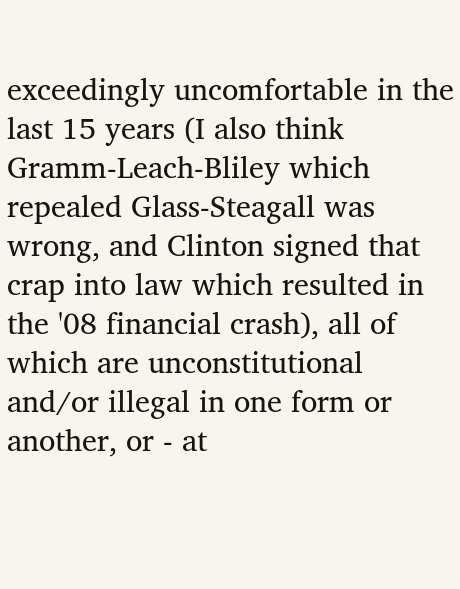exceedingly uncomfortable in the last 15 years (I also think Gramm-Leach-Bliley which repealed Glass-Steagall was wrong, and Clinton signed that crap into law which resulted in the '08 financial crash), all of which are unconstitutional and/or illegal in one form or another, or - at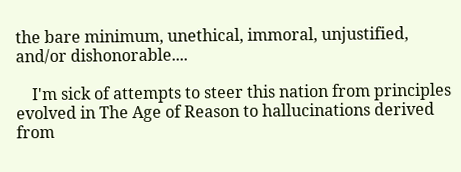the bare minimum, unethical, immoral, unjustified, and/or dishonorable....

    I'm sick of attempts to steer this nation from principles evolved in The Age of Reason to hallucinations derived from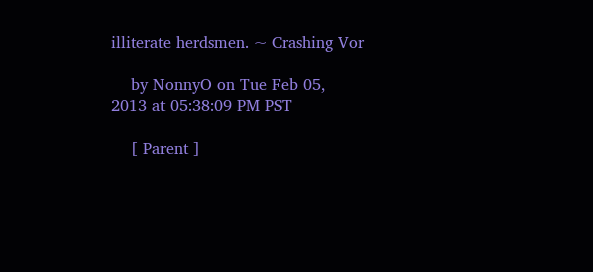illiterate herdsmen. ~ Crashing Vor

    by NonnyO on Tue Feb 05, 2013 at 05:38:09 PM PST

    [ Parent ]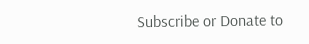Subscribe or Donate to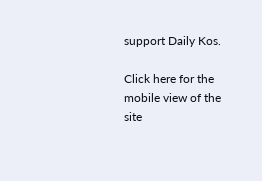support Daily Kos.

Click here for the mobile view of the site